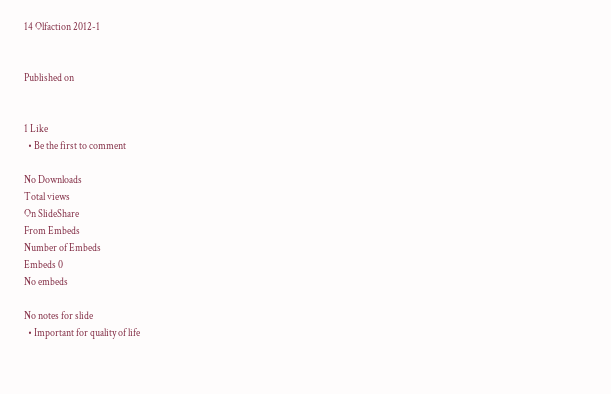14 Olfaction 2012-1


Published on


1 Like
  • Be the first to comment

No Downloads
Total views
On SlideShare
From Embeds
Number of Embeds
Embeds 0
No embeds

No notes for slide
  • Important for quality of life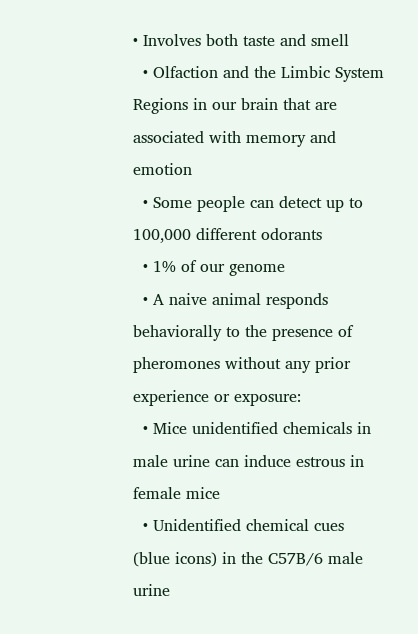• Involves both taste and smell
  • Olfaction and the Limbic System Regions in our brain that are associated with memory and emotion
  • Some people can detect up to 100,000 different odorants
  • 1% of our genome
  • A naive animal responds behaviorally to the presence of pheromones without any prior experience or exposure:
  • Mice unidentified chemicals in male urine can induce estrous in female mice
  • Unidentified chemical cues (blue icons) in the C57B/6 male urine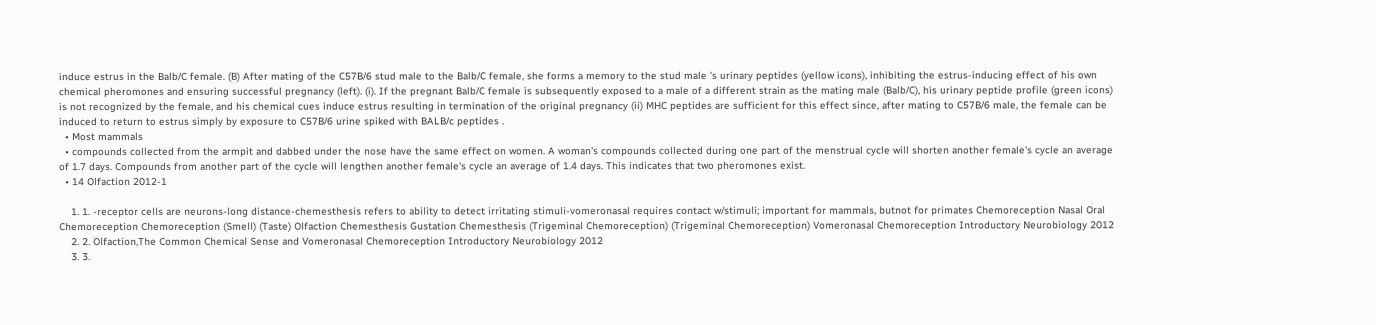induce estrus in the Balb/C female. (B) After mating of the C57B/6 stud male to the Balb/C female, she forms a memory to the stud male ’s urinary peptides (yellow icons), inhibiting the estrus-inducing effect of his own chemical pheromones and ensuring successful pregnancy (left). (i). If the pregnant Balb/C female is subsequently exposed to a male of a different strain as the mating male (Balb/C), his urinary peptide profile (green icons) is not recognized by the female, and his chemical cues induce estrus resulting in termination of the original pregnancy (ii) MHC peptides are sufficient for this effect since, after mating to C57B/6 male, the female can be induced to return to estrus simply by exposure to C57B/6 urine spiked with BALB/c peptides .
  • Most mammals
  • compounds collected from the armpit and dabbed under the nose have the same effect on women. A woman's compounds collected during one part of the menstrual cycle will shorten another female's cycle an average of 1.7 days. Compounds from another part of the cycle will lengthen another female's cycle an average of 1.4 days. This indicates that two pheromones exist.
  • 14 Olfaction 2012-1

    1. 1. -receptor cells are neurons-long distance-chemesthesis refers to ability to detect irritating stimuli-vomeronasal requires contact w/stimuli; important for mammals, butnot for primates Chemoreception Nasal Oral Chemoreception Chemoreception (Smell) (Taste) Olfaction Chemesthesis Gustation Chemesthesis (Trigeminal Chemoreception) (Trigeminal Chemoreception) Vomeronasal Chemoreception Introductory Neurobiology 2012
    2. 2. Olfaction,The Common Chemical Sense and Vomeronasal Chemoreception Introductory Neurobiology 2012
    3. 3.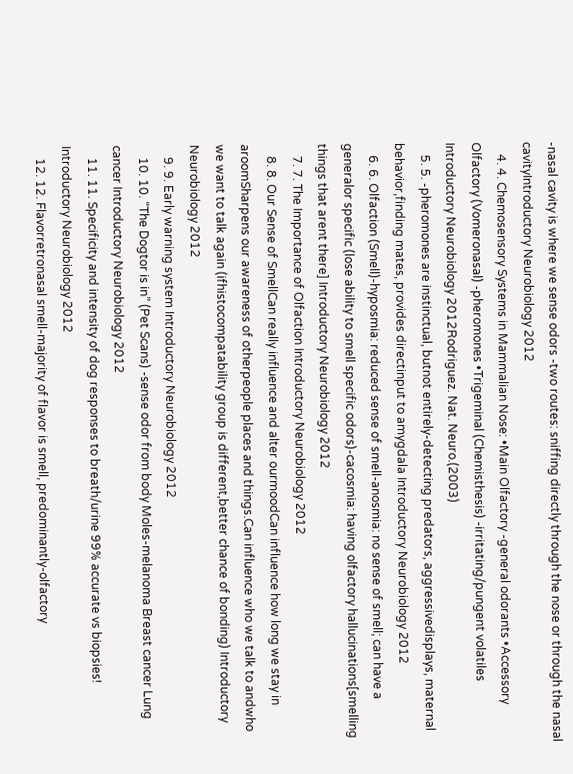-nasal cavity is where we sense odors -two routes: sniffing directly through the nose or through the nasal cavityIntroductory Neurobiology 2012
    4. 4. Chemosensory Systems in Mammalian Nose: •Main Olfactory -general odorants •Accessory Olfactory (Vomeronasal) -pheromones •Trigeminal (Chemisthesis) -irritating/pungent volatiles Introductory Neurobiology 2012Rodriguez. Nat. Neuro.(2003)
    5. 5. -pheromones are instinctual, butnot entirely-detecting predators, aggressivedisplays, maternal behavior,finding mates, provides directinput to amygdala Introductory Neurobiology 2012
    6. 6. Olfaction (Smell)-hyposmia: reduced sense of smell-anosmia: no sense of smell; can have a generalor specific (lose ability to smell specific odors)-cacosmia: having olfactory hallucinations[smelling things that arent there] Introductory Neurobiology 2012
    7. 7. The Importance of Olfaction Introductory Neurobiology 2012
    8. 8. Our Sense of SmellCan really influence and alter ourmoodCan influence how long we stay in aroomSharpens our awareness of otherpeople places and things.Can influence who we talk to andwho we want to talk again (ifhistocompatability group is different,better chance of bonding) Introductory Neurobiology 2012
    9. 9. Early warning system Introductory Neurobiology 2012
    10. 10. “The Dogtor is in” (Pet Scans) -sense odor from body Moles-melanoma Breast cancer Lung cancer Introductory Neurobiology 2012
    11. 11. Specificity and intensity of dog responses to breath/urine 99% accurate vs biopsies! Introductory Neurobiology 2012
    12. 12. Flavorretronasal smell-majority of flavor is smell, predominantly-olfactory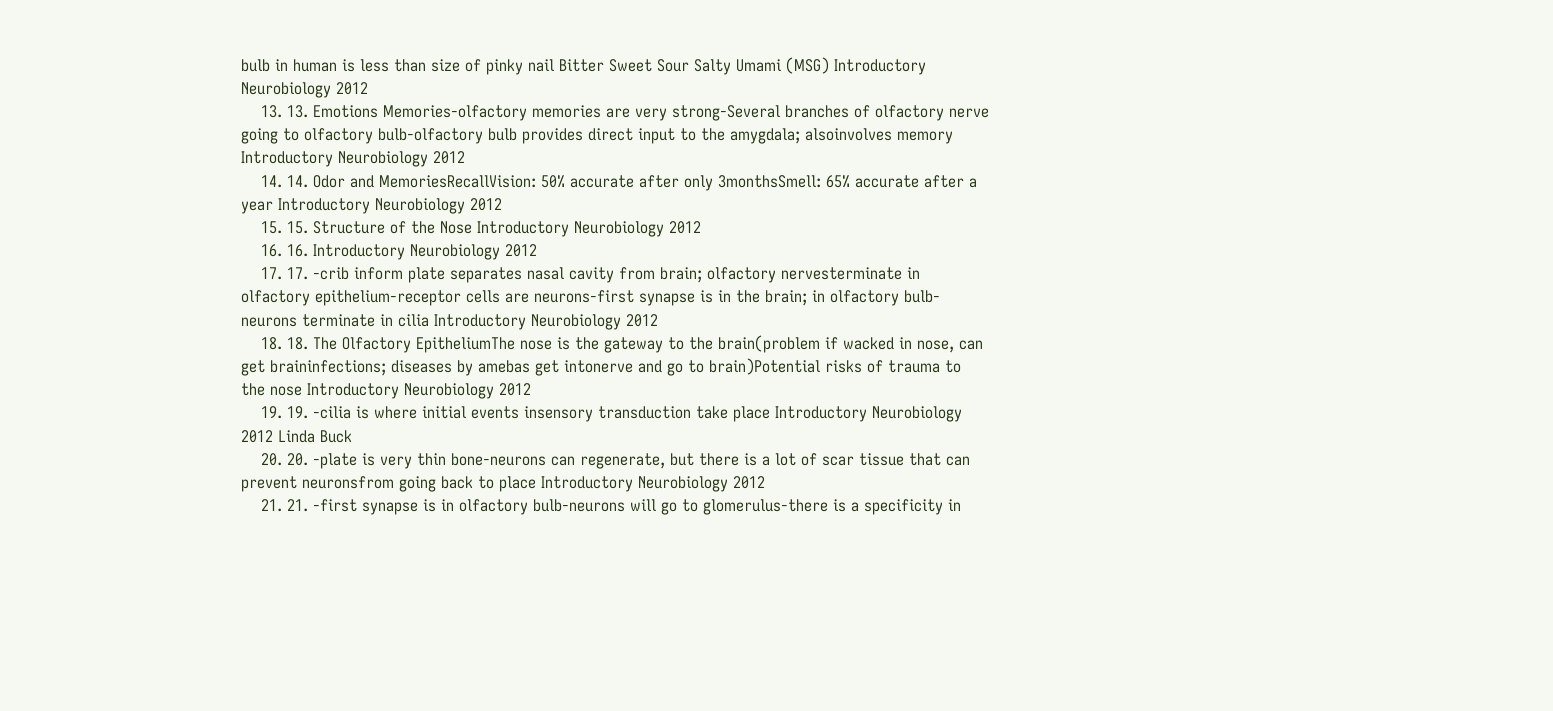bulb in human is less than size of pinky nail Bitter Sweet Sour Salty Umami (MSG) Introductory Neurobiology 2012
    13. 13. Emotions Memories-olfactory memories are very strong-Several branches of olfactory nerve going to olfactory bulb-olfactory bulb provides direct input to the amygdala; alsoinvolves memory Introductory Neurobiology 2012
    14. 14. Odor and MemoriesRecallVision: 50% accurate after only 3monthsSmell: 65% accurate after a year Introductory Neurobiology 2012
    15. 15. Structure of the Nose Introductory Neurobiology 2012
    16. 16. Introductory Neurobiology 2012
    17. 17. -crib inform plate separates nasal cavity from brain; olfactory nervesterminate in olfactory epithelium-receptor cells are neurons-first synapse is in the brain; in olfactory bulb-neurons terminate in cilia Introductory Neurobiology 2012
    18. 18. The Olfactory EpitheliumThe nose is the gateway to the brain(problem if wacked in nose, can get braininfections; diseases by amebas get intonerve and go to brain)Potential risks of trauma to the nose Introductory Neurobiology 2012
    19. 19. -cilia is where initial events insensory transduction take place Introductory Neurobiology 2012 Linda Buck
    20. 20. -plate is very thin bone-neurons can regenerate, but there is a lot of scar tissue that can prevent neuronsfrom going back to place Introductory Neurobiology 2012
    21. 21. -first synapse is in olfactory bulb-neurons will go to glomerulus-there is a specificity in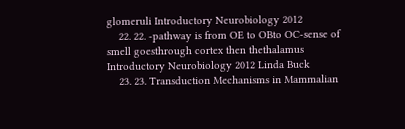glomeruli Introductory Neurobiology 2012
    22. 22. -pathway is from OE to OBto OC-sense of smell goesthrough cortex then thethalamus Introductory Neurobiology 2012 Linda Buck
    23. 23. Transduction Mechanisms in Mammalian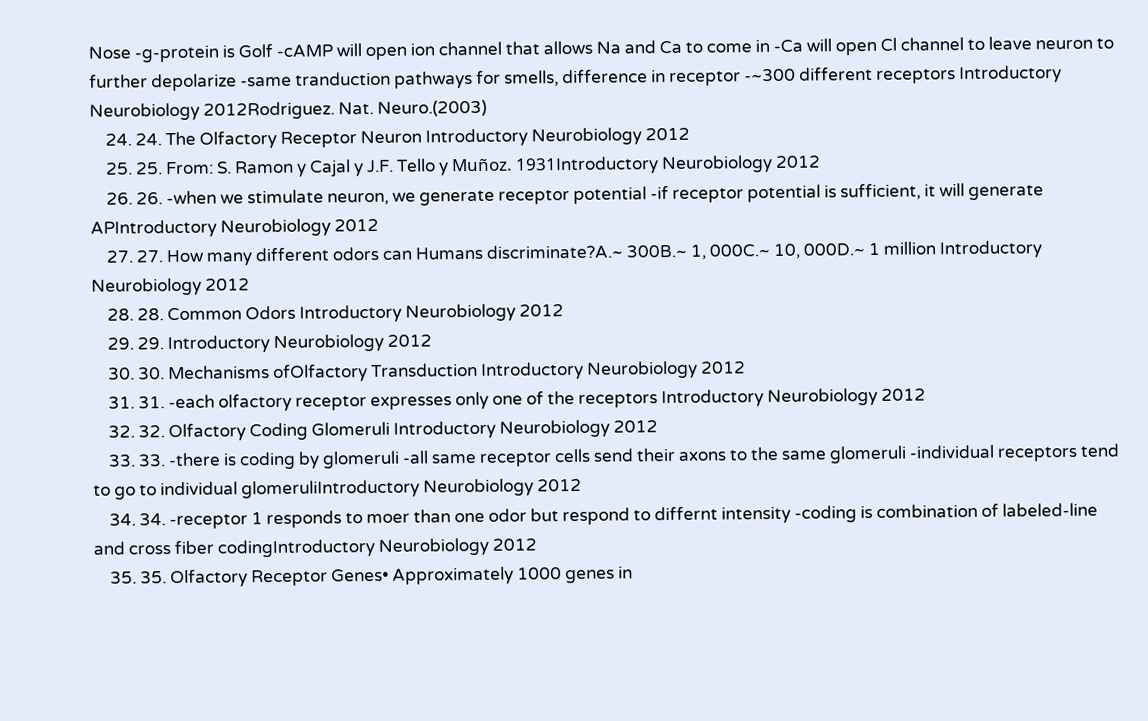Nose -g-protein is Golf -cAMP will open ion channel that allows Na and Ca to come in -Ca will open Cl channel to leave neuron to further depolarize -same tranduction pathways for smells, difference in receptor -~300 different receptors Introductory Neurobiology 2012Rodriguez. Nat. Neuro.(2003)
    24. 24. The Olfactory Receptor Neuron Introductory Neurobiology 2012
    25. 25. From: S. Ramon y Cajal y J.F. Tello y Muñoz. 1931Introductory Neurobiology 2012
    26. 26. -when we stimulate neuron, we generate receptor potential -if receptor potential is sufficient, it will generate APIntroductory Neurobiology 2012
    27. 27. How many different odors can Humans discriminate?A.~ 300B.~ 1, 000C.~ 10, 000D.~ 1 million Introductory Neurobiology 2012
    28. 28. Common Odors Introductory Neurobiology 2012
    29. 29. Introductory Neurobiology 2012
    30. 30. Mechanisms ofOlfactory Transduction Introductory Neurobiology 2012
    31. 31. -each olfactory receptor expresses only one of the receptors Introductory Neurobiology 2012
    32. 32. Olfactory Coding Glomeruli Introductory Neurobiology 2012
    33. 33. -there is coding by glomeruli -all same receptor cells send their axons to the same glomeruli -individual receptors tend to go to individual glomeruliIntroductory Neurobiology 2012
    34. 34. -receptor 1 responds to moer than one odor but respond to differnt intensity -coding is combination of labeled-line and cross fiber codingIntroductory Neurobiology 2012
    35. 35. Olfactory Receptor Genes• Approximately 1000 genes in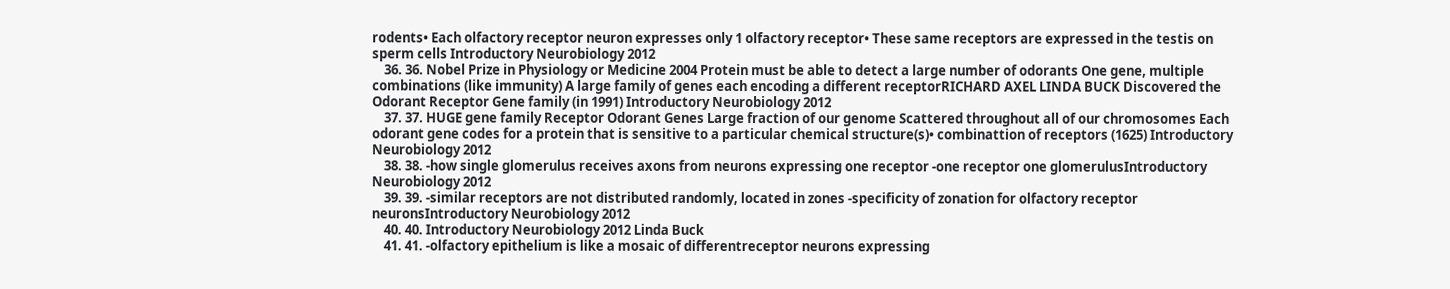rodents• Each olfactory receptor neuron expresses only 1 olfactory receptor• These same receptors are expressed in the testis on sperm cells Introductory Neurobiology 2012
    36. 36. Nobel Prize in Physiology or Medicine 2004 Protein must be able to detect a large number of odorants One gene, multiple combinations (like immunity) A large family of genes each encoding a different receptorRICHARD AXEL LINDA BUCK Discovered the Odorant Receptor Gene family (in 1991) Introductory Neurobiology 2012
    37. 37. HUGE gene family Receptor Odorant Genes Large fraction of our genome Scattered throughout all of our chromosomes Each odorant gene codes for a protein that is sensitive to a particular chemical structure(s)• combinattion of receptors (1625) Introductory Neurobiology 2012
    38. 38. -how single glomerulus receives axons from neurons expressing one receptor -one receptor one glomerulusIntroductory Neurobiology 2012
    39. 39. -similar receptors are not distributed randomly, located in zones -specificity of zonation for olfactory receptor neuronsIntroductory Neurobiology 2012
    40. 40. Introductory Neurobiology 2012 Linda Buck
    41. 41. -olfactory epithelium is like a mosaic of differentreceptor neurons expressing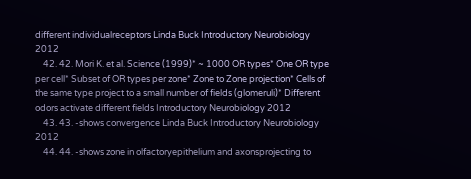different individualreceptors Linda Buck Introductory Neurobiology 2012
    42. 42. Mori K. et al. Science (1999)* ~ 1000 OR types* One OR type per cell* Subset of OR types per zone* Zone to Zone projection* Cells of the same type project to a small number of fields (glomeruli)* Different odors activate different fields Introductory Neurobiology 2012
    43. 43. -shows convergence Linda Buck Introductory Neurobiology 2012
    44. 44. -shows zone in olfactoryepithelium and axonsprojecting to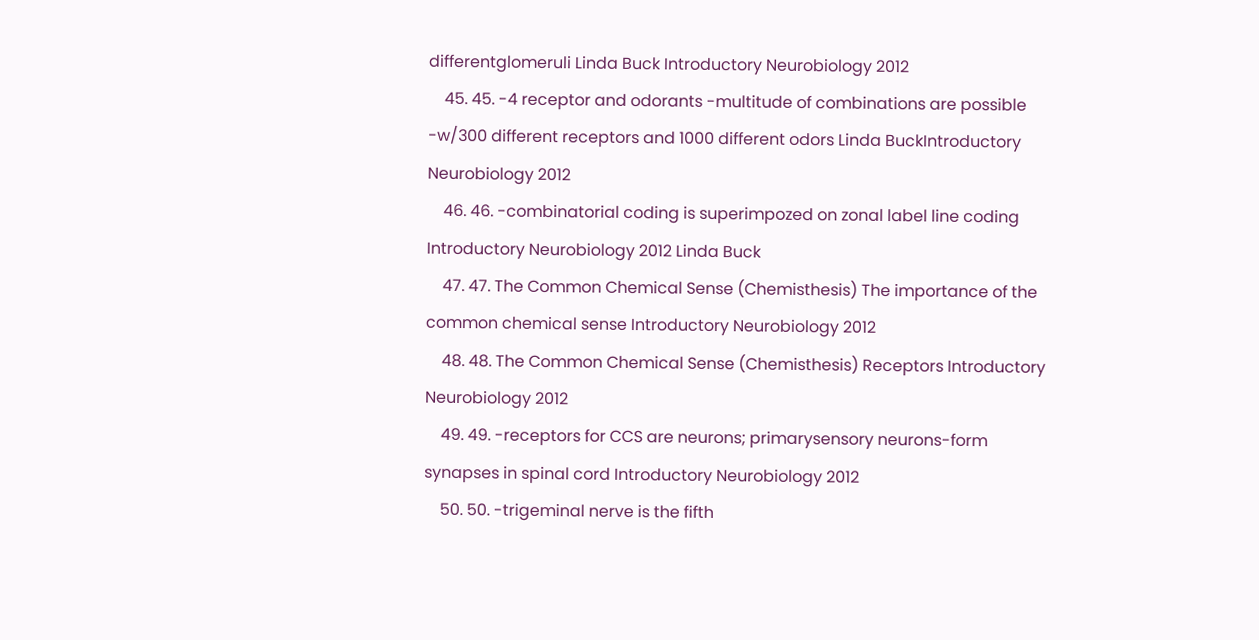differentglomeruli Linda Buck Introductory Neurobiology 2012
    45. 45. -4 receptor and odorants -multitude of combinations are possible -w/300 different receptors and 1000 different odors Linda BuckIntroductory Neurobiology 2012
    46. 46. -combinatorial coding is superimpozed on zonal label line coding Introductory Neurobiology 2012 Linda Buck
    47. 47. The Common Chemical Sense (Chemisthesis) The importance of the common chemical sense Introductory Neurobiology 2012
    48. 48. The Common Chemical Sense (Chemisthesis) Receptors Introductory Neurobiology 2012
    49. 49. -receptors for CCS are neurons; primarysensory neurons-form synapses in spinal cord Introductory Neurobiology 2012
    50. 50. -trigeminal nerve is the fifth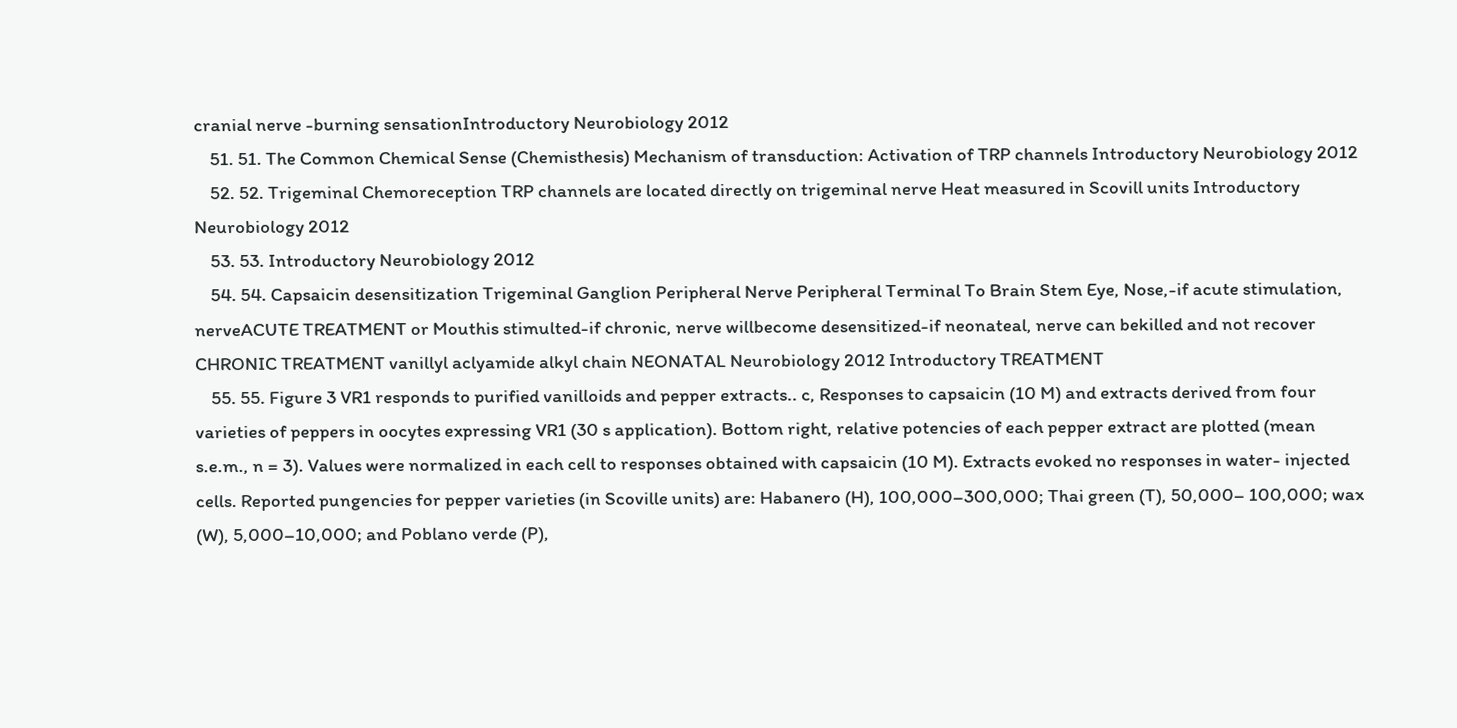cranial nerve -burning sensationIntroductory Neurobiology 2012
    51. 51. The Common Chemical Sense (Chemisthesis) Mechanism of transduction: Activation of TRP channels Introductory Neurobiology 2012
    52. 52. Trigeminal Chemoreception TRP channels are located directly on trigeminal nerve Heat measured in Scovill units Introductory Neurobiology 2012
    53. 53. Introductory Neurobiology 2012
    54. 54. Capsaicin desensitization Trigeminal Ganglion Peripheral Nerve Peripheral Terminal To Brain Stem Eye, Nose,-if acute stimulation, nerveACUTE TREATMENT or Mouthis stimulted-if chronic, nerve willbecome desensitized-if neonateal, nerve can bekilled and not recover CHRONIC TREATMENT vanillyl aclyamide alkyl chain NEONATAL Neurobiology 2012 Introductory TREATMENT
    55. 55. Figure 3 VR1 responds to purified vanilloids and pepper extracts.. c, Responses to capsaicin (10 M) and extracts derived from four varieties of peppers in oocytes expressing VR1 (30 s application). Bottom right, relative potencies of each pepper extract are plotted (mean s.e.m., n = 3). Values were normalized in each cell to responses obtained with capsaicin (10 M). Extracts evoked no responses in water- injected cells. Reported pungencies for pepper varieties (in Scoville units) are: Habanero (H), 100,000–300,000; Thai green (T), 50,000– 100,000; wax (W), 5,000–10,000; and Poblano verde (P),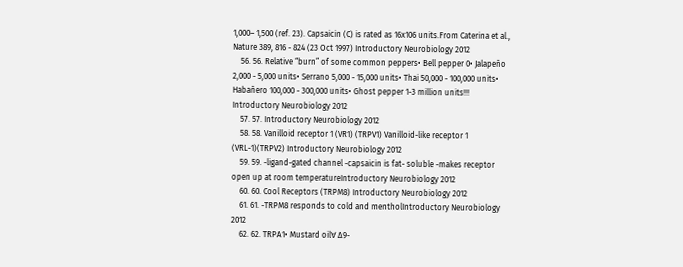1,000– 1,500 (ref. 23). Capsaicin (C) is rated as 16x106 units.From Caterina et al., Nature 389, 816 - 824 (23 Oct 1997) Introductory Neurobiology 2012
    56. 56. Relative “burn” of some common peppers• Bell pepper 0• Jalapeño 2,000 - 5,000 units• Serrano 5,000 - 15,000 units• Thai 50,000 - 100,000 units• Habañero 100,000 - 300,000 units• Ghost pepper 1-3 million units!!! Introductory Neurobiology 2012
    57. 57. Introductory Neurobiology 2012
    58. 58. Vanilloid receptor 1 (VR1) (TRPV1) Vanilloid-like receptor 1 (VRL-1)(TRPV2) Introductory Neurobiology 2012
    59. 59. -ligand-gated channel -capsaicin is fat- soluble -makes receptor open up at room temperatureIntroductory Neurobiology 2012
    60. 60. Cool Receptors (TRPM8) Introductory Neurobiology 2012
    61. 61. -TRPM8 responds to cold and mentholIntroductory Neurobiology 2012
    62. 62. TRPA1• Mustard oil∀ ∆9-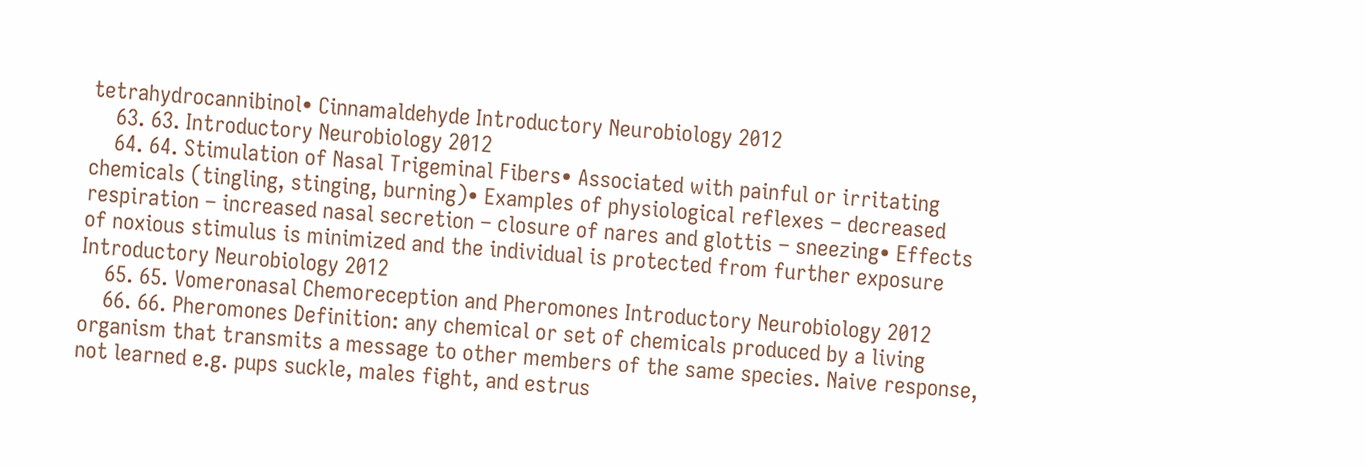tetrahydrocannibinol• Cinnamaldehyde Introductory Neurobiology 2012
    63. 63. Introductory Neurobiology 2012
    64. 64. Stimulation of Nasal Trigeminal Fibers• Associated with painful or irritating chemicals (tingling, stinging, burning)• Examples of physiological reflexes – decreased respiration – increased nasal secretion – closure of nares and glottis – sneezing• Effects of noxious stimulus is minimized and the individual is protected from further exposure Introductory Neurobiology 2012
    65. 65. Vomeronasal Chemoreception and Pheromones Introductory Neurobiology 2012
    66. 66. Pheromones Definition: any chemical or set of chemicals produced by a living organism that transmits a message to other members of the same species. Naive response, not learned e.g. pups suckle, males fight, and estrus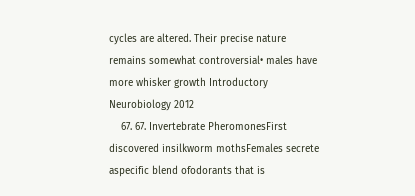cycles are altered. Their precise nature remains somewhat controversial• males have more whisker growth Introductory Neurobiology 2012
    67. 67. Invertebrate PheromonesFirst discovered insilkworm mothsFemales secrete aspecific blend ofodorants that is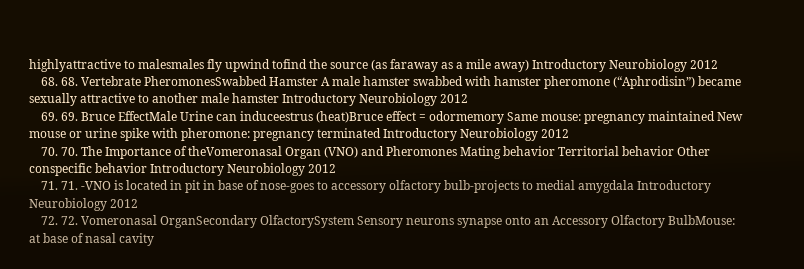highlyattractive to malesmales fly upwind tofind the source (as faraway as a mile away) Introductory Neurobiology 2012
    68. 68. Vertebrate PheromonesSwabbed Hamster A male hamster swabbed with hamster pheromone (“Aphrodisin”) became sexually attractive to another male hamster Introductory Neurobiology 2012
    69. 69. Bruce EffectMale Urine can induceestrus (heat)Bruce effect = odormemory Same mouse: pregnancy maintained New mouse or urine spike with pheromone: pregnancy terminated Introductory Neurobiology 2012
    70. 70. The Importance of theVomeronasal Organ (VNO) and Pheromones Mating behavior Territorial behavior Other conspecific behavior Introductory Neurobiology 2012
    71. 71. -VNO is located in pit in base of nose-goes to accessory olfactory bulb-projects to medial amygdala Introductory Neurobiology 2012
    72. 72. Vomeronasal OrganSecondary OlfactorySystem Sensory neurons synapse onto an Accessory Olfactory BulbMouse: at base of nasal cavity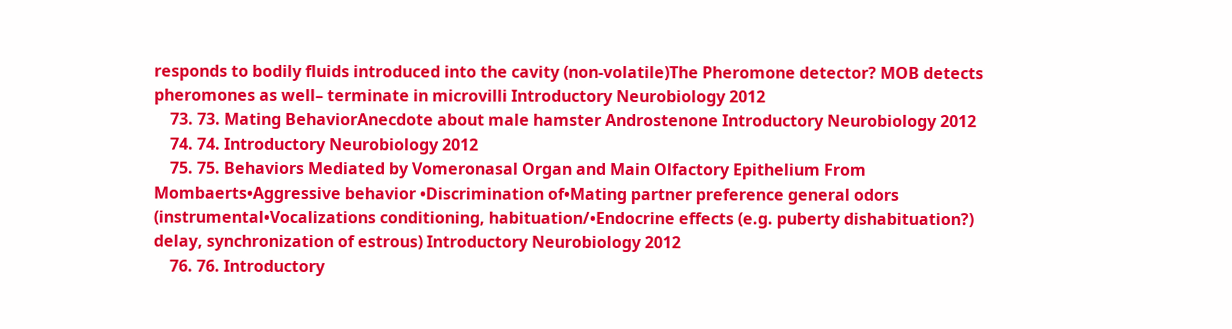responds to bodily fluids introduced into the cavity (non-volatile)The Pheromone detector? MOB detects pheromones as well– terminate in microvilli Introductory Neurobiology 2012
    73. 73. Mating BehaviorAnecdote about male hamster Androstenone Introductory Neurobiology 2012
    74. 74. Introductory Neurobiology 2012
    75. 75. Behaviors Mediated by Vomeronasal Organ and Main Olfactory Epithelium From Mombaerts•Aggressive behavior •Discrimination of•Mating partner preference general odors (instrumental•Vocalizations conditioning, habituation/•Endocrine effects (e.g. puberty dishabituation?) delay, synchronization of estrous) Introductory Neurobiology 2012
    76. 76. Introductory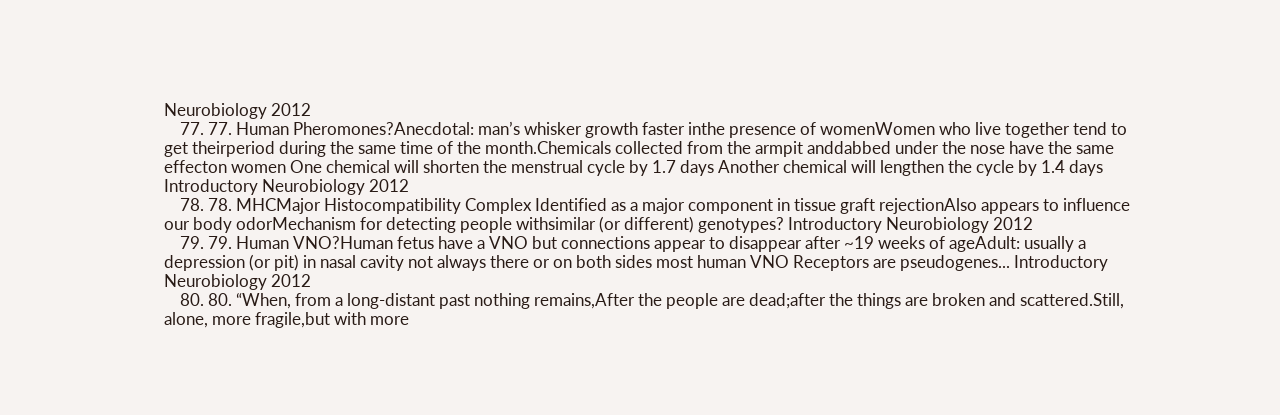Neurobiology 2012
    77. 77. Human Pheromones?Anecdotal: man’s whisker growth faster inthe presence of womenWomen who live together tend to get theirperiod during the same time of the month.Chemicals collected from the armpit anddabbed under the nose have the same effecton women One chemical will shorten the menstrual cycle by 1.7 days Another chemical will lengthen the cycle by 1.4 days Introductory Neurobiology 2012
    78. 78. MHCMajor Histocompatibility Complex Identified as a major component in tissue graft rejectionAlso appears to influence our body odorMechanism for detecting people withsimilar (or different) genotypes? Introductory Neurobiology 2012
    79. 79. Human VNO?Human fetus have a VNO but connections appear to disappear after ~19 weeks of ageAdult: usually a depression (or pit) in nasal cavity not always there or on both sides most human VNO Receptors are pseudogenes... Introductory Neurobiology 2012
    80. 80. “When, from a long-distant past nothing remains,After the people are dead;after the things are broken and scattered.Still, alone, more fragile,but with more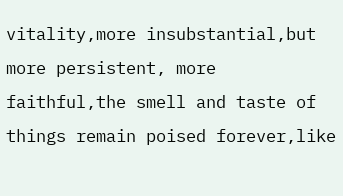vitality,more insubstantial,but more persistent, more faithful,the smell and taste of things remain poised forever,like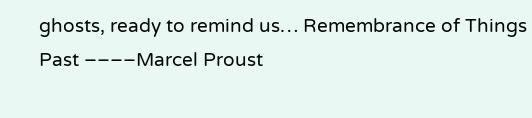ghosts, ready to remind us… Remembrance of Things Past ––––Marcel Proust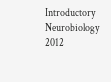Introductory Neurobiology 2012